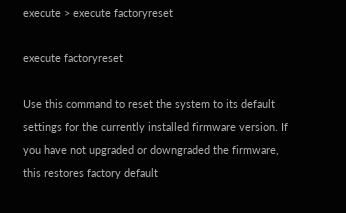execute > execute factoryreset

execute factoryreset

Use this command to reset the system to its default settings for the currently installed firmware version. If you have not upgraded or downgraded the firmware, this restores factory default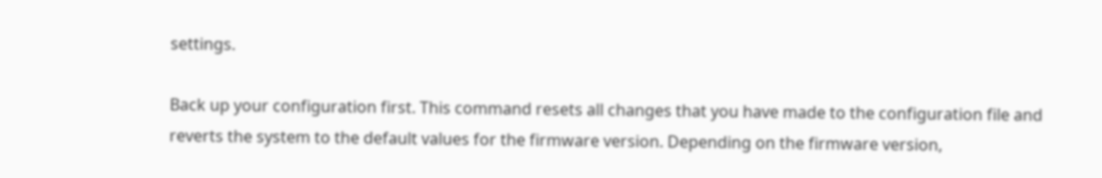settings.

Back up your configuration first. This command resets all changes that you have made to the configuration file and reverts the system to the default values for the firmware version. Depending on the firmware version,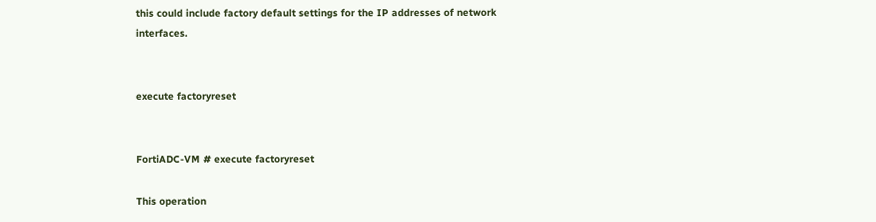this could include factory default settings for the IP addresses of network interfaces.


execute factoryreset


FortiADC-VM # execute factoryreset

This operation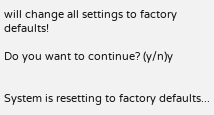will change all settings to factory defaults!

Do you want to continue? (y/n)y


System is resetting to factory defaults...